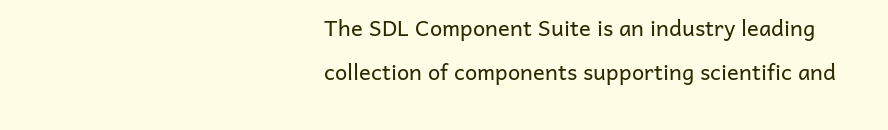The SDL Component Suite is an industry leading collection of components supporting scientific and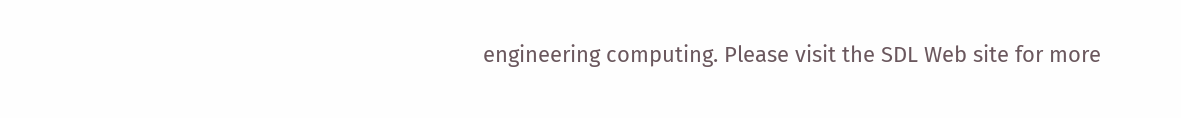engineering computing. Please visit the SDL Web site for more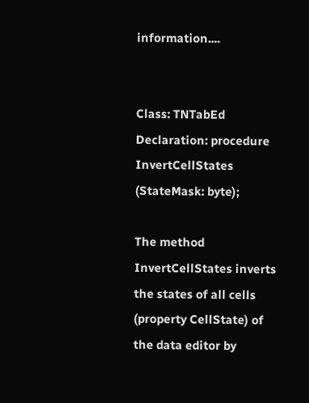information....


Class: TNTabEd
Declaration: procedure InvertCellStates (StateMask: byte);

The method InvertCellStates inverts the states of all cells (property CellState) of the data editor by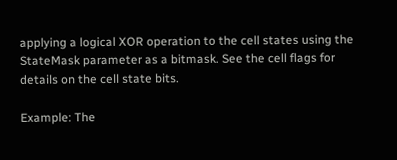applying a logical XOR operation to the cell states using the StateMask parameter as a bitmask. See the cell flags for details on the cell state bits.

Example: The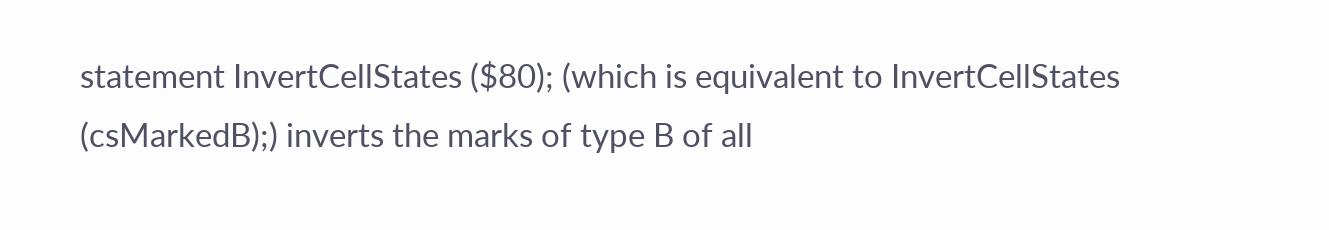statement InvertCellStates ($80); (which is equivalent to InvertCellStates (csMarkedB);) inverts the marks of type B of all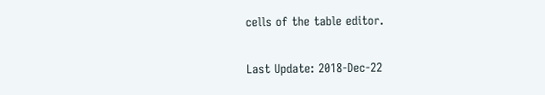cells of the table editor.

Last Update: 2018-Dec-22